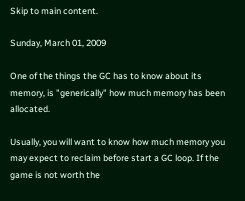Skip to main content.

Sunday, March 01, 2009

One of the things the GC has to know about its memory, is "generically" how much memory has been allocated.

Usually, you will want to know how much memory you may expect to reclaim before start a GC loop. If the game is not worth the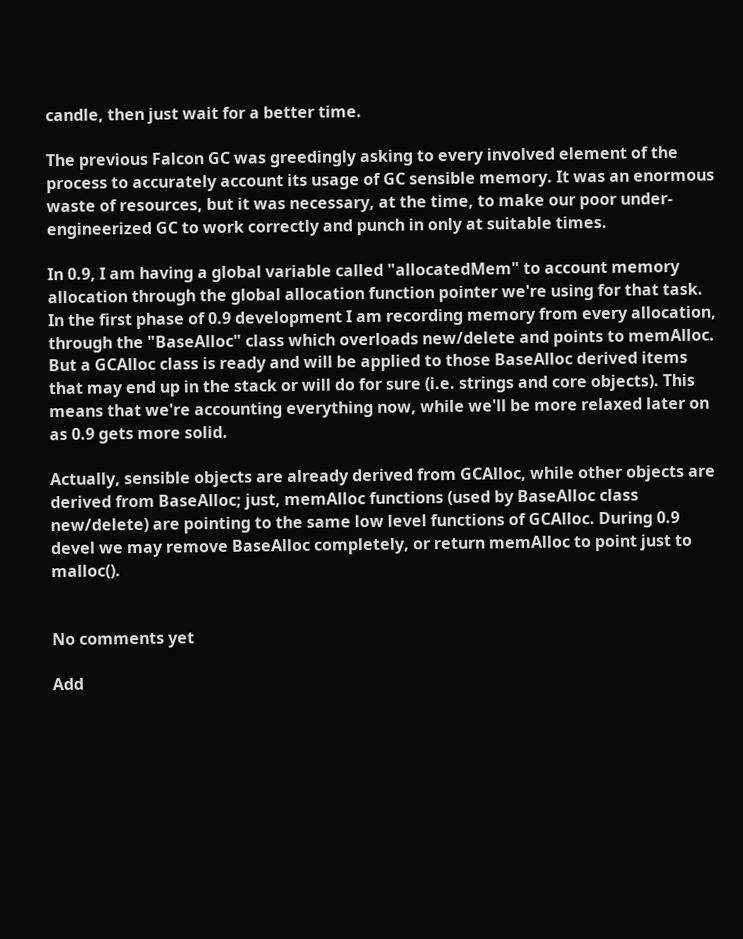candle, then just wait for a better time.

The previous Falcon GC was greedingly asking to every involved element of the process to accurately account its usage of GC sensible memory. It was an enormous waste of resources, but it was necessary, at the time, to make our poor under-engineerized GC to work correctly and punch in only at suitable times.

In 0.9, I am having a global variable called "allocatedMem" to account memory allocation through the global allocation function pointer we're using for that task. In the first phase of 0.9 development I am recording memory from every allocation, through the "BaseAlloc" class which overloads new/delete and points to memAlloc. But a GCAlloc class is ready and will be applied to those BaseAlloc derived items that may end up in the stack or will do for sure (i.e. strings and core objects). This means that we're accounting everything now, while we'll be more relaxed later on as 0.9 gets more solid.

Actually, sensible objects are already derived from GCAlloc, while other objects are derived from BaseAlloc; just, memAlloc functions (used by BaseAlloc class new/delete) are pointing to the same low level functions of GCAlloc. During 0.9 devel we may remove BaseAlloc completely, or return memAlloc to point just to malloc().


No comments yet

Add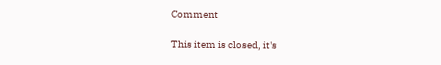Comment

This item is closed, it's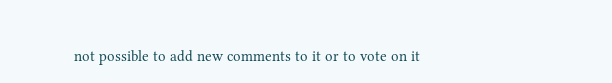not possible to add new comments to it or to vote on it